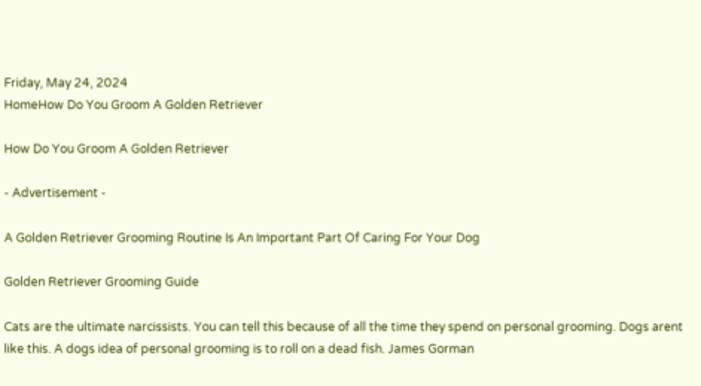Friday, May 24, 2024
HomeHow Do You Groom A Golden Retriever

How Do You Groom A Golden Retriever

- Advertisement -

A Golden Retriever Grooming Routine Is An Important Part Of Caring For Your Dog

Golden Retriever Grooming Guide

Cats are the ultimate narcissists. You can tell this because of all the time they spend on personal grooming. Dogs arent like this. A dogs idea of personal grooming is to roll on a dead fish. James Gorman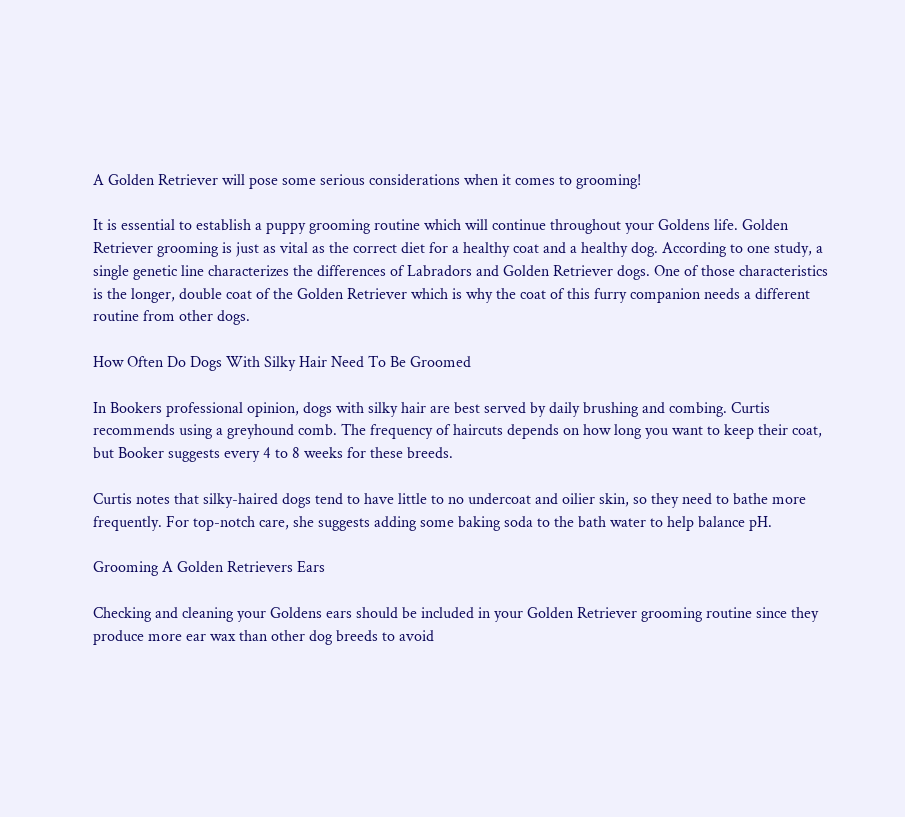A Golden Retriever will pose some serious considerations when it comes to grooming!

It is essential to establish a puppy grooming routine which will continue throughout your Goldens life. Golden Retriever grooming is just as vital as the correct diet for a healthy coat and a healthy dog. According to one study, a single genetic line characterizes the differences of Labradors and Golden Retriever dogs. One of those characteristics is the longer, double coat of the Golden Retriever which is why the coat of this furry companion needs a different routine from other dogs.

How Often Do Dogs With Silky Hair Need To Be Groomed

In Bookers professional opinion, dogs with silky hair are best served by daily brushing and combing. Curtis recommends using a greyhound comb. The frequency of haircuts depends on how long you want to keep their coat, but Booker suggests every 4 to 8 weeks for these breeds.

Curtis notes that silky-haired dogs tend to have little to no undercoat and oilier skin, so they need to bathe more frequently. For top-notch care, she suggests adding some baking soda to the bath water to help balance pH.

Grooming A Golden Retrievers Ears

Checking and cleaning your Goldens ears should be included in your Golden Retriever grooming routine since they produce more ear wax than other dog breeds to avoid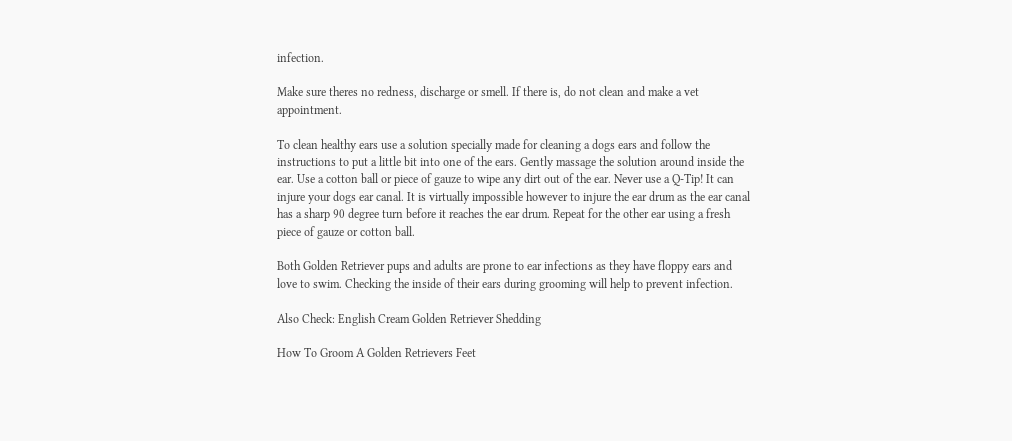infection.

Make sure theres no redness, discharge or smell. If there is, do not clean and make a vet appointment.

To clean healthy ears use a solution specially made for cleaning a dogs ears and follow the instructions to put a little bit into one of the ears. Gently massage the solution around inside the ear. Use a cotton ball or piece of gauze to wipe any dirt out of the ear. Never use a Q-Tip! It can injure your dogs ear canal. It is virtually impossible however to injure the ear drum as the ear canal has a sharp 90 degree turn before it reaches the ear drum. Repeat for the other ear using a fresh piece of gauze or cotton ball.

Both Golden Retriever pups and adults are prone to ear infections as they have floppy ears and love to swim. Checking the inside of their ears during grooming will help to prevent infection.

Also Check: English Cream Golden Retriever Shedding

How To Groom A Golden Retrievers Feet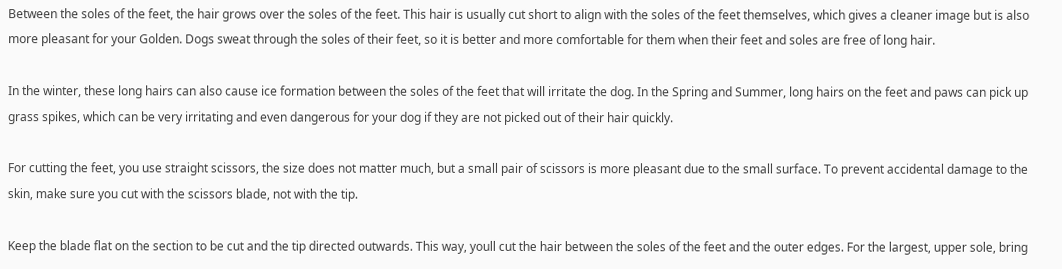Between the soles of the feet, the hair grows over the soles of the feet. This hair is usually cut short to align with the soles of the feet themselves, which gives a cleaner image but is also more pleasant for your Golden. Dogs sweat through the soles of their feet, so it is better and more comfortable for them when their feet and soles are free of long hair.

In the winter, these long hairs can also cause ice formation between the soles of the feet that will irritate the dog. In the Spring and Summer, long hairs on the feet and paws can pick up grass spikes, which can be very irritating and even dangerous for your dog if they are not picked out of their hair quickly.

For cutting the feet, you use straight scissors, the size does not matter much, but a small pair of scissors is more pleasant due to the small surface. To prevent accidental damage to the skin, make sure you cut with the scissors blade, not with the tip.

Keep the blade flat on the section to be cut and the tip directed outwards. This way, youll cut the hair between the soles of the feet and the outer edges. For the largest, upper sole, bring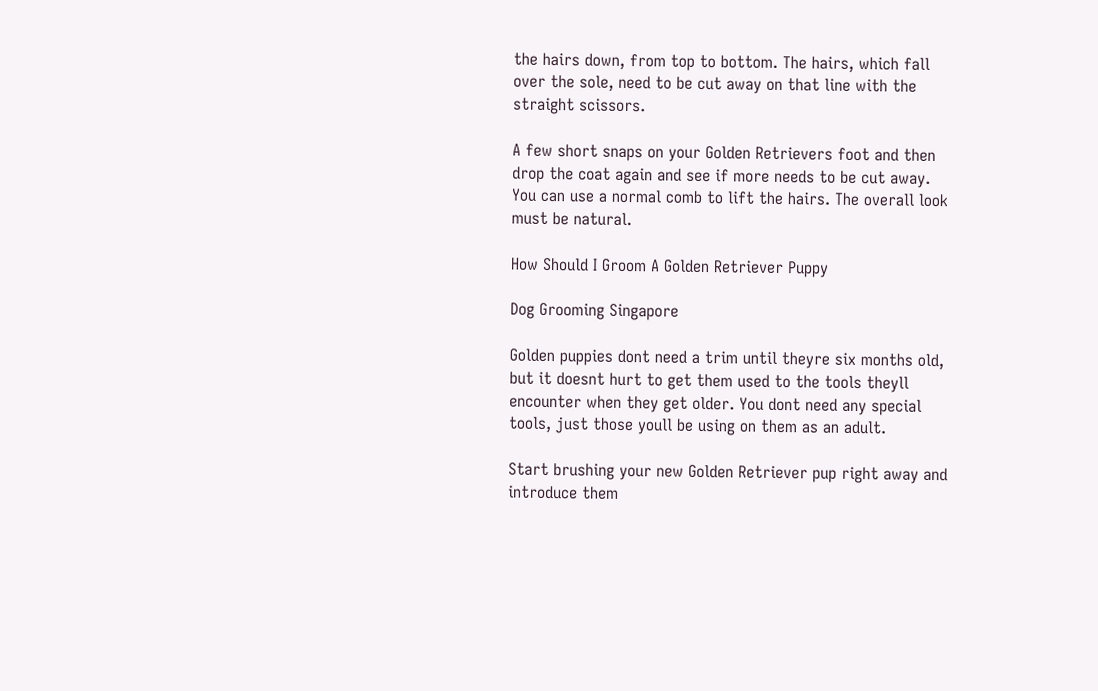the hairs down, from top to bottom. The hairs, which fall over the sole, need to be cut away on that line with the straight scissors.

A few short snaps on your Golden Retrievers foot and then drop the coat again and see if more needs to be cut away. You can use a normal comb to lift the hairs. The overall look must be natural.

How Should I Groom A Golden Retriever Puppy

Dog Grooming Singapore

Golden puppies dont need a trim until theyre six months old, but it doesnt hurt to get them used to the tools theyll encounter when they get older. You dont need any special tools, just those youll be using on them as an adult.

Start brushing your new Golden Retriever pup right away and introduce them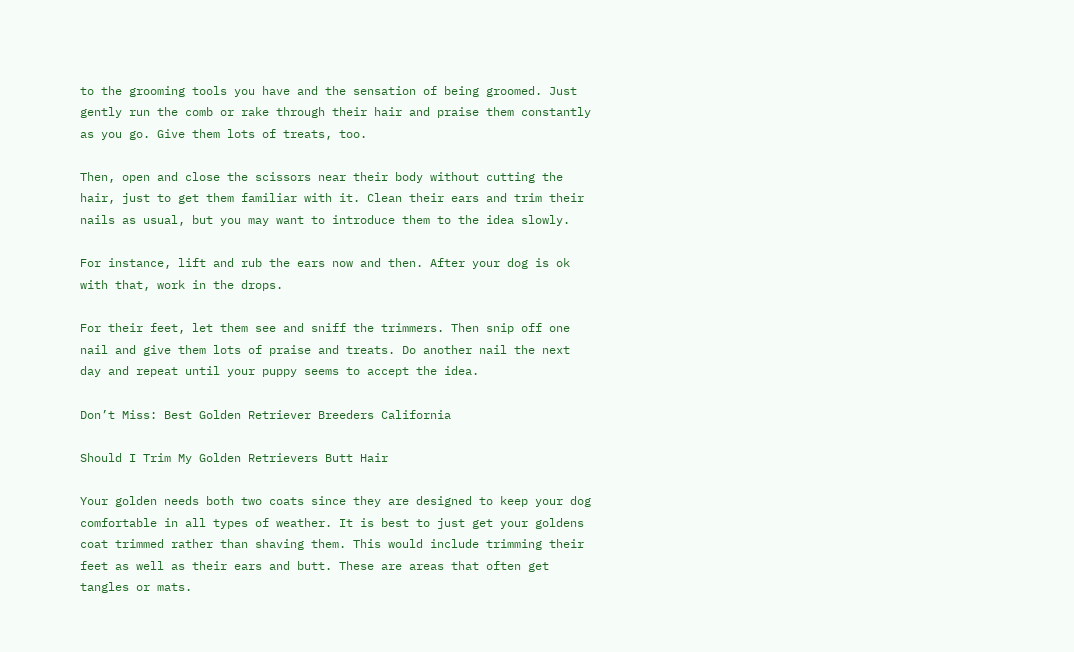to the grooming tools you have and the sensation of being groomed. Just gently run the comb or rake through their hair and praise them constantly as you go. Give them lots of treats, too.

Then, open and close the scissors near their body without cutting the hair, just to get them familiar with it. Clean their ears and trim their nails as usual, but you may want to introduce them to the idea slowly.

For instance, lift and rub the ears now and then. After your dog is ok with that, work in the drops.

For their feet, let them see and sniff the trimmers. Then snip off one nail and give them lots of praise and treats. Do another nail the next day and repeat until your puppy seems to accept the idea.

Don’t Miss: Best Golden Retriever Breeders California

Should I Trim My Golden Retrievers Butt Hair

Your golden needs both two coats since they are designed to keep your dog comfortable in all types of weather. It is best to just get your goldens coat trimmed rather than shaving them. This would include trimming their feet as well as their ears and butt. These are areas that often get tangles or mats.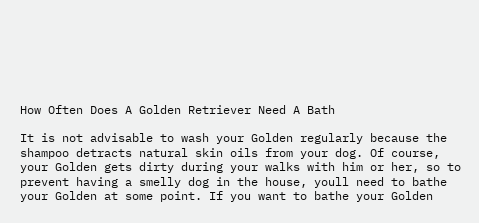How Often Does A Golden Retriever Need A Bath

It is not advisable to wash your Golden regularly because the shampoo detracts natural skin oils from your dog. Of course, your Golden gets dirty during your walks with him or her, so to prevent having a smelly dog in the house, youll need to bathe your Golden at some point. If you want to bathe your Golden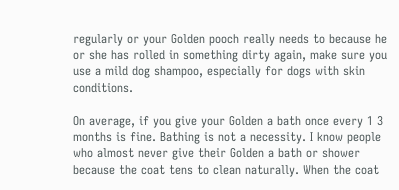regularly or your Golden pooch really needs to because he or she has rolled in something dirty again, make sure you use a mild dog shampoo, especially for dogs with skin conditions.

On average, if you give your Golden a bath once every 1 3 months is fine. Bathing is not a necessity. I know people who almost never give their Golden a bath or shower because the coat tens to clean naturally. When the coat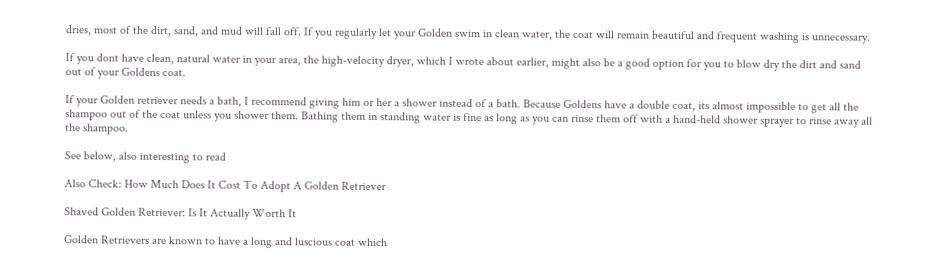dries, most of the dirt, sand, and mud will fall off. If you regularly let your Golden swim in clean water, the coat will remain beautiful and frequent washing is unnecessary.

If you dont have clean, natural water in your area, the high-velocity dryer, which I wrote about earlier, might also be a good option for you to blow dry the dirt and sand out of your Goldens coat.

If your Golden retriever needs a bath, I recommend giving him or her a shower instead of a bath. Because Goldens have a double coat, its almost impossible to get all the shampoo out of the coat unless you shower them. Bathing them in standing water is fine as long as you can rinse them off with a hand-held shower sprayer to rinse away all the shampoo.

See below, also interesting to read

Also Check: How Much Does It Cost To Adopt A Golden Retriever

Shaved Golden Retriever: Is It Actually Worth It

Golden Retrievers are known to have a long and luscious coat which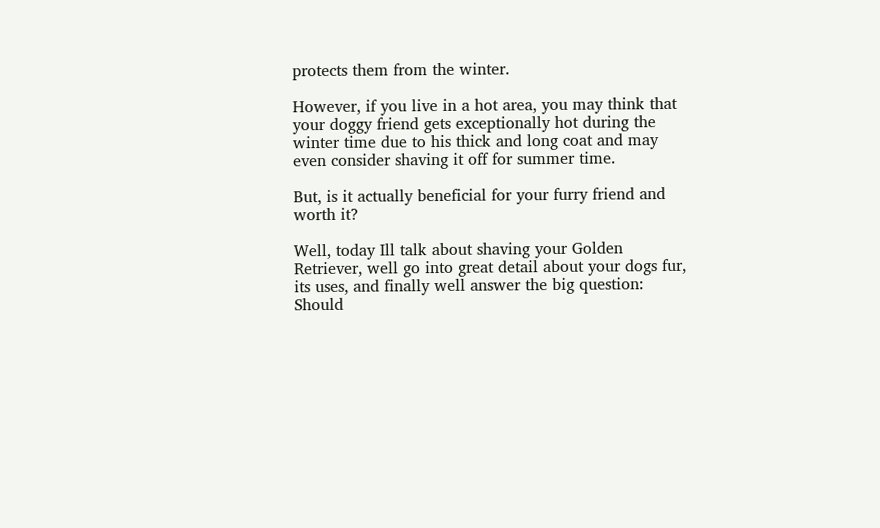protects them from the winter.

However, if you live in a hot area, you may think that your doggy friend gets exceptionally hot during the winter time due to his thick and long coat and may even consider shaving it off for summer time.

But, is it actually beneficial for your furry friend and worth it?

Well, today Ill talk about shaving your Golden Retriever, well go into great detail about your dogs fur, its uses, and finally well answer the big question: Should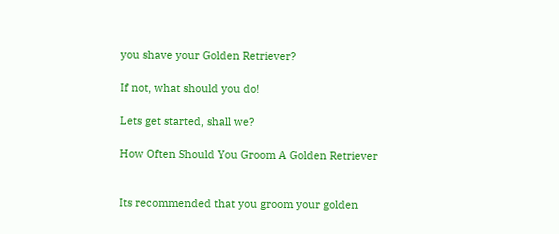you shave your Golden Retriever?

If not, what should you do!

Lets get started, shall we?

How Often Should You Groom A Golden Retriever


Its recommended that you groom your golden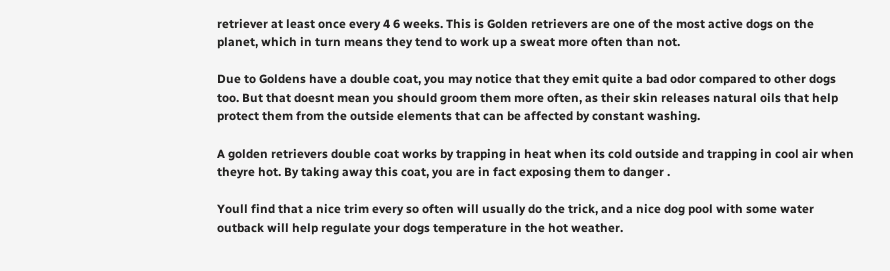retriever at least once every 4 6 weeks. This is Golden retrievers are one of the most active dogs on the planet, which in turn means they tend to work up a sweat more often than not.

Due to Goldens have a double coat, you may notice that they emit quite a bad odor compared to other dogs too. But that doesnt mean you should groom them more often, as their skin releases natural oils that help protect them from the outside elements that can be affected by constant washing.

A golden retrievers double coat works by trapping in heat when its cold outside and trapping in cool air when theyre hot. By taking away this coat, you are in fact exposing them to danger .

Youll find that a nice trim every so often will usually do the trick, and a nice dog pool with some water outback will help regulate your dogs temperature in the hot weather.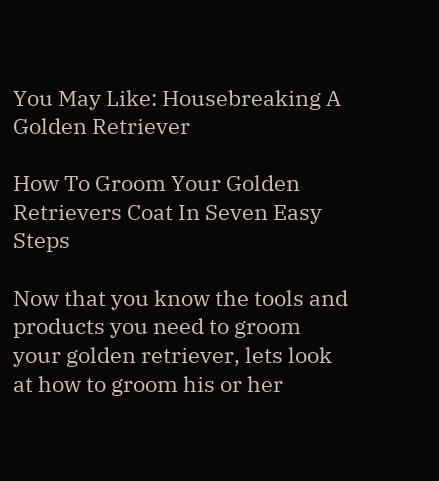You May Like: Housebreaking A Golden Retriever

How To Groom Your Golden Retrievers Coat In Seven Easy Steps

Now that you know the tools and products you need to groom your golden retriever, lets look at how to groom his or her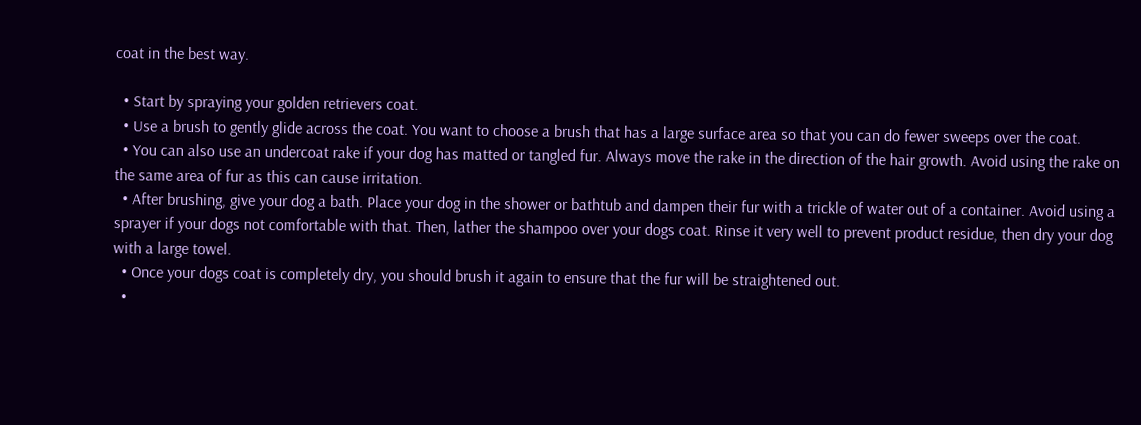coat in the best way.

  • Start by spraying your golden retrievers coat.
  • Use a brush to gently glide across the coat. You want to choose a brush that has a large surface area so that you can do fewer sweeps over the coat.
  • You can also use an undercoat rake if your dog has matted or tangled fur. Always move the rake in the direction of the hair growth. Avoid using the rake on the same area of fur as this can cause irritation.
  • After brushing, give your dog a bath. Place your dog in the shower or bathtub and dampen their fur with a trickle of water out of a container. Avoid using a sprayer if your dogs not comfortable with that. Then, lather the shampoo over your dogs coat. Rinse it very well to prevent product residue, then dry your dog with a large towel.
  • Once your dogs coat is completely dry, you should brush it again to ensure that the fur will be straightened out.
  •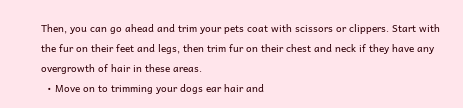Then, you can go ahead and trim your pets coat with scissors or clippers. Start with the fur on their feet and legs, then trim fur on their chest and neck if they have any overgrowth of hair in these areas.
  • Move on to trimming your dogs ear hair and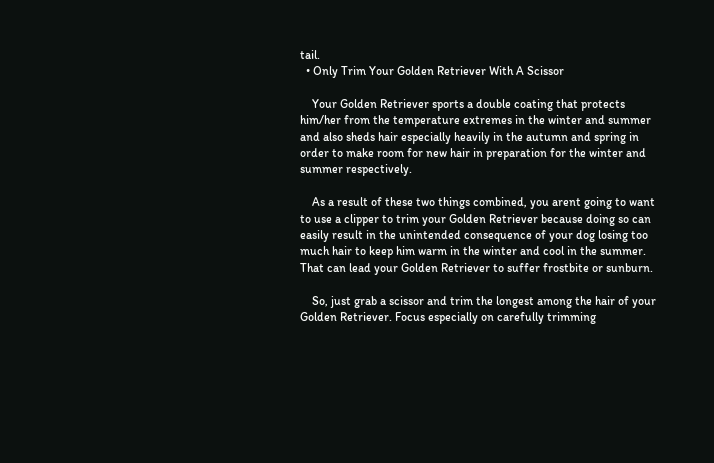tail.
  • Only Trim Your Golden Retriever With A Scissor

    Your Golden Retriever sports a double coating that protects him/her from the temperature extremes in the winter and summer and also sheds hair especially heavily in the autumn and spring in order to make room for new hair in preparation for the winter and summer respectively.

    As a result of these two things combined, you arent going to want to use a clipper to trim your Golden Retriever because doing so can easily result in the unintended consequence of your dog losing too much hair to keep him warm in the winter and cool in the summer. That can lead your Golden Retriever to suffer frostbite or sunburn.

    So, just grab a scissor and trim the longest among the hair of your Golden Retriever. Focus especially on carefully trimming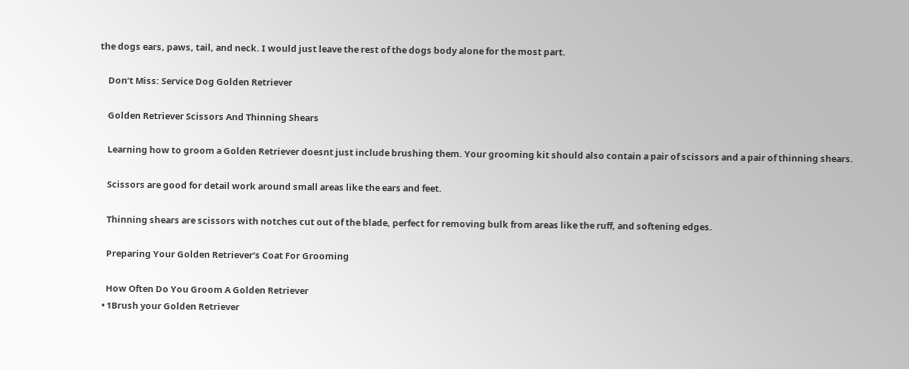the dogs ears, paws, tail, and neck. I would just leave the rest of the dogs body alone for the most part.

    Don’t Miss: Service Dog Golden Retriever

    Golden Retriever Scissors And Thinning Shears

    Learning how to groom a Golden Retriever doesnt just include brushing them. Your grooming kit should also contain a pair of scissors and a pair of thinning shears.

    Scissors are good for detail work around small areas like the ears and feet.

    Thinning shears are scissors with notches cut out of the blade, perfect for removing bulk from areas like the ruff, and softening edges.

    Preparing Your Golden Retriever’s Coat For Grooming

    How Often Do You Groom A Golden Retriever
  • 1Brush your Golden Retriever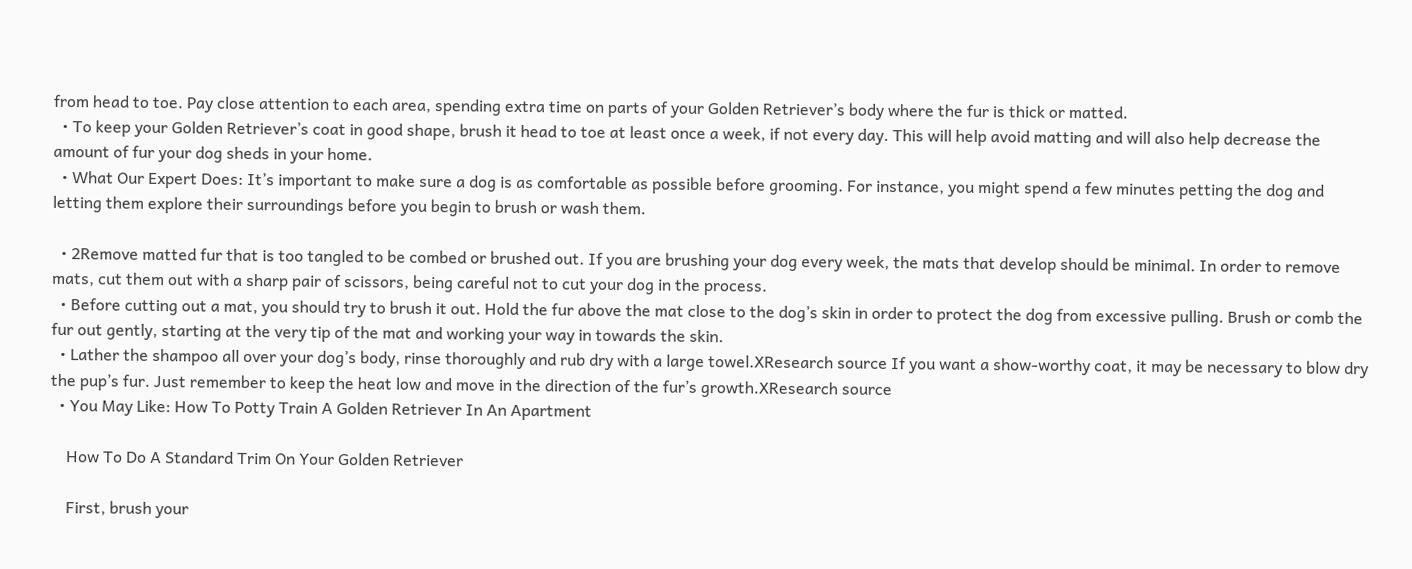from head to toe. Pay close attention to each area, spending extra time on parts of your Golden Retriever’s body where the fur is thick or matted.
  • To keep your Golden Retriever’s coat in good shape, brush it head to toe at least once a week, if not every day. This will help avoid matting and will also help decrease the amount of fur your dog sheds in your home.
  • What Our Expert Does: It’s important to make sure a dog is as comfortable as possible before grooming. For instance, you might spend a few minutes petting the dog and letting them explore their surroundings before you begin to brush or wash them.

  • 2Remove matted fur that is too tangled to be combed or brushed out. If you are brushing your dog every week, the mats that develop should be minimal. In order to remove mats, cut them out with a sharp pair of scissors, being careful not to cut your dog in the process.
  • Before cutting out a mat, you should try to brush it out. Hold the fur above the mat close to the dog’s skin in order to protect the dog from excessive pulling. Brush or comb the fur out gently, starting at the very tip of the mat and working your way in towards the skin.
  • Lather the shampoo all over your dog’s body, rinse thoroughly and rub dry with a large towel.XResearch source If you want a show-worthy coat, it may be necessary to blow dry the pup’s fur. Just remember to keep the heat low and move in the direction of the fur’s growth.XResearch source
  • You May Like: How To Potty Train A Golden Retriever In An Apartment

    How To Do A Standard Trim On Your Golden Retriever

    First, brush your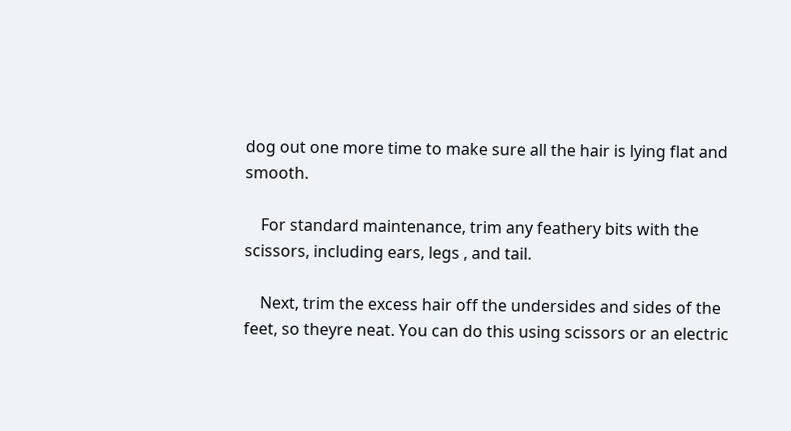dog out one more time to make sure all the hair is lying flat and smooth.

    For standard maintenance, trim any feathery bits with the scissors, including ears, legs , and tail.

    Next, trim the excess hair off the undersides and sides of the feet, so theyre neat. You can do this using scissors or an electric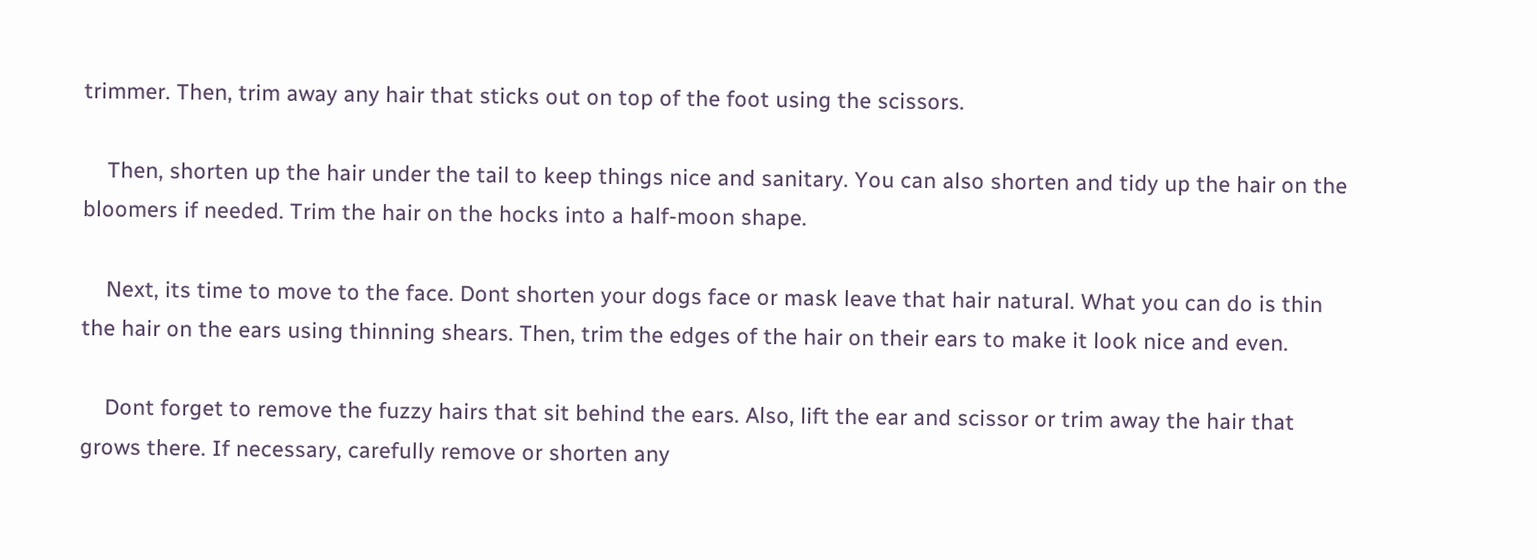trimmer. Then, trim away any hair that sticks out on top of the foot using the scissors.

    Then, shorten up the hair under the tail to keep things nice and sanitary. You can also shorten and tidy up the hair on the bloomers if needed. Trim the hair on the hocks into a half-moon shape.

    Next, its time to move to the face. Dont shorten your dogs face or mask leave that hair natural. What you can do is thin the hair on the ears using thinning shears. Then, trim the edges of the hair on their ears to make it look nice and even.

    Dont forget to remove the fuzzy hairs that sit behind the ears. Also, lift the ear and scissor or trim away the hair that grows there. If necessary, carefully remove or shorten any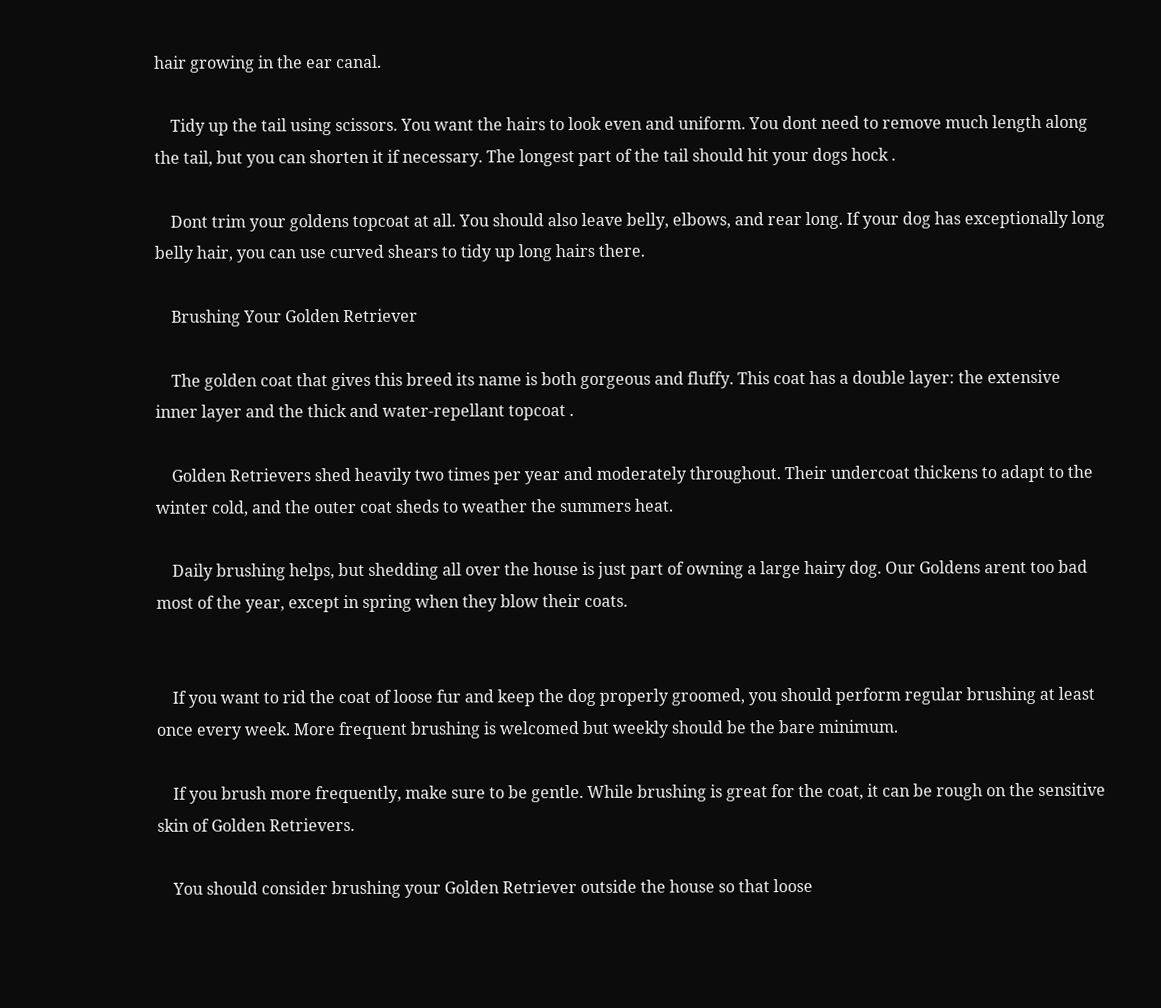hair growing in the ear canal.

    Tidy up the tail using scissors. You want the hairs to look even and uniform. You dont need to remove much length along the tail, but you can shorten it if necessary. The longest part of the tail should hit your dogs hock .

    Dont trim your goldens topcoat at all. You should also leave belly, elbows, and rear long. If your dog has exceptionally long belly hair, you can use curved shears to tidy up long hairs there.

    Brushing Your Golden Retriever

    The golden coat that gives this breed its name is both gorgeous and fluffy. This coat has a double layer: the extensive inner layer and the thick and water-repellant topcoat .

    Golden Retrievers shed heavily two times per year and moderately throughout. Their undercoat thickens to adapt to the winter cold, and the outer coat sheds to weather the summers heat.

    Daily brushing helps, but shedding all over the house is just part of owning a large hairy dog. Our Goldens arent too bad most of the year, except in spring when they blow their coats.


    If you want to rid the coat of loose fur and keep the dog properly groomed, you should perform regular brushing at least once every week. More frequent brushing is welcomed but weekly should be the bare minimum.

    If you brush more frequently, make sure to be gentle. While brushing is great for the coat, it can be rough on the sensitive skin of Golden Retrievers.

    You should consider brushing your Golden Retriever outside the house so that loose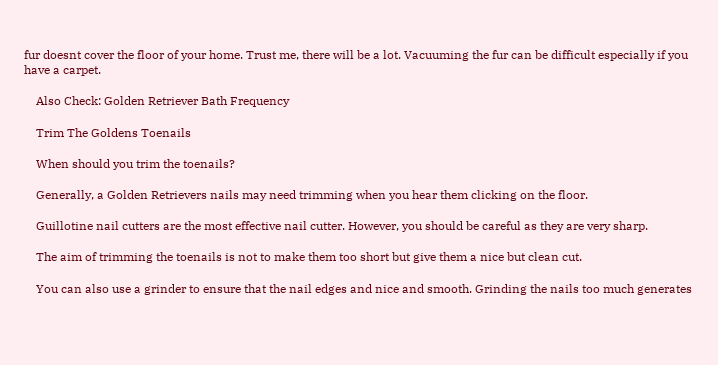fur doesnt cover the floor of your home. Trust me, there will be a lot. Vacuuming the fur can be difficult especially if you have a carpet.

    Also Check: Golden Retriever Bath Frequency

    Trim The Goldens Toenails

    When should you trim the toenails?

    Generally, a Golden Retrievers nails may need trimming when you hear them clicking on the floor.

    Guillotine nail cutters are the most effective nail cutter. However, you should be careful as they are very sharp.

    The aim of trimming the toenails is not to make them too short but give them a nice but clean cut.

    You can also use a grinder to ensure that the nail edges and nice and smooth. Grinding the nails too much generates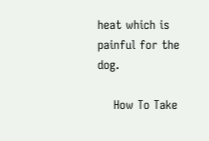heat which is painful for the dog.

    How To Take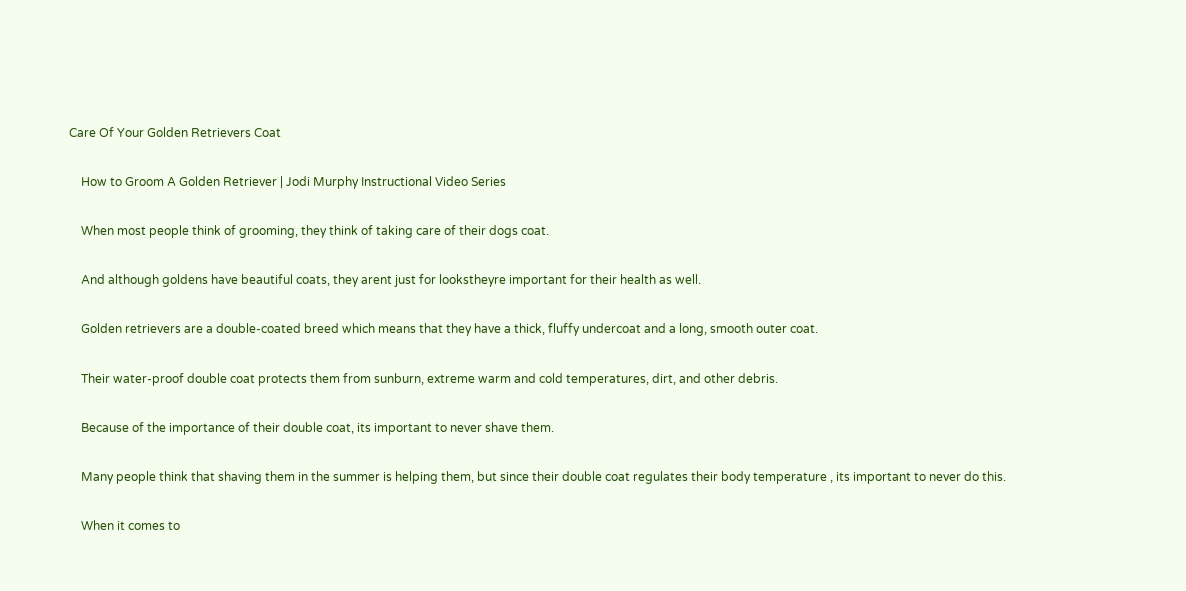Care Of Your Golden Retrievers Coat

    How to Groom A Golden Retriever | Jodi Murphy Instructional Video Series

    When most people think of grooming, they think of taking care of their dogs coat.

    And although goldens have beautiful coats, they arent just for lookstheyre important for their health as well.

    Golden retrievers are a double-coated breed which means that they have a thick, fluffy undercoat and a long, smooth outer coat.

    Their water-proof double coat protects them from sunburn, extreme warm and cold temperatures, dirt, and other debris.

    Because of the importance of their double coat, its important to never shave them.

    Many people think that shaving them in the summer is helping them, but since their double coat regulates their body temperature , its important to never do this.

    When it comes to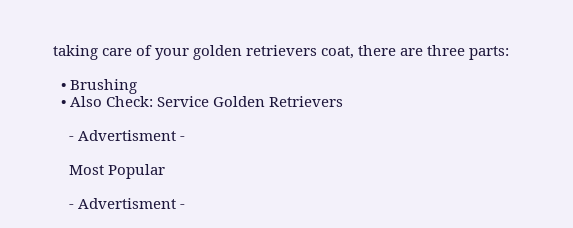taking care of your golden retrievers coat, there are three parts:

  • Brushing
  • Also Check: Service Golden Retrievers

    - Advertisment -

    Most Popular

    - Advertisment -